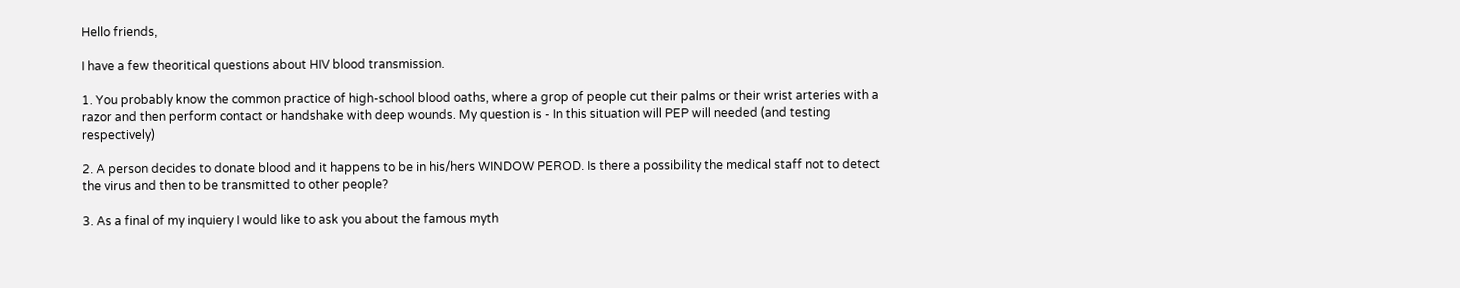Hello friends,

I have a few theoritical questions about HIV blood transmission.

1. You probably know the common practice of high-school blood oaths, where a grop of people cut their palms or their wrist arteries with a razor and then perform contact or handshake with deep wounds. My question is - In this situation will PEP will needed (and testing respectively)

2. A person decides to donate blood and it happens to be in his/hers WINDOW PEROD. Is there a possibility the medical staff not to detect the virus and then to be transmitted to other people?

3. As a final of my inquiery I would like to ask you about the famous myth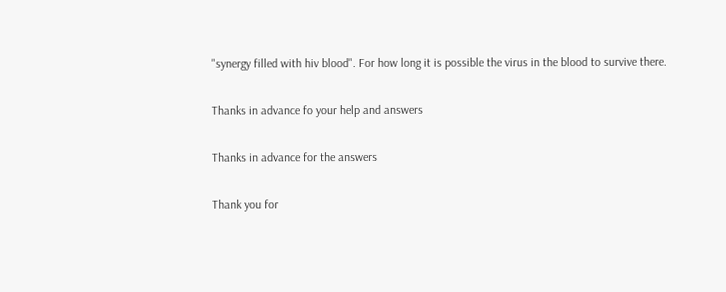"synergy filled with hiv blood". For how long it is possible the virus in the blood to survive there.

Thanks in advance fo your help and answers

Thanks in advance for the answers

Thank you for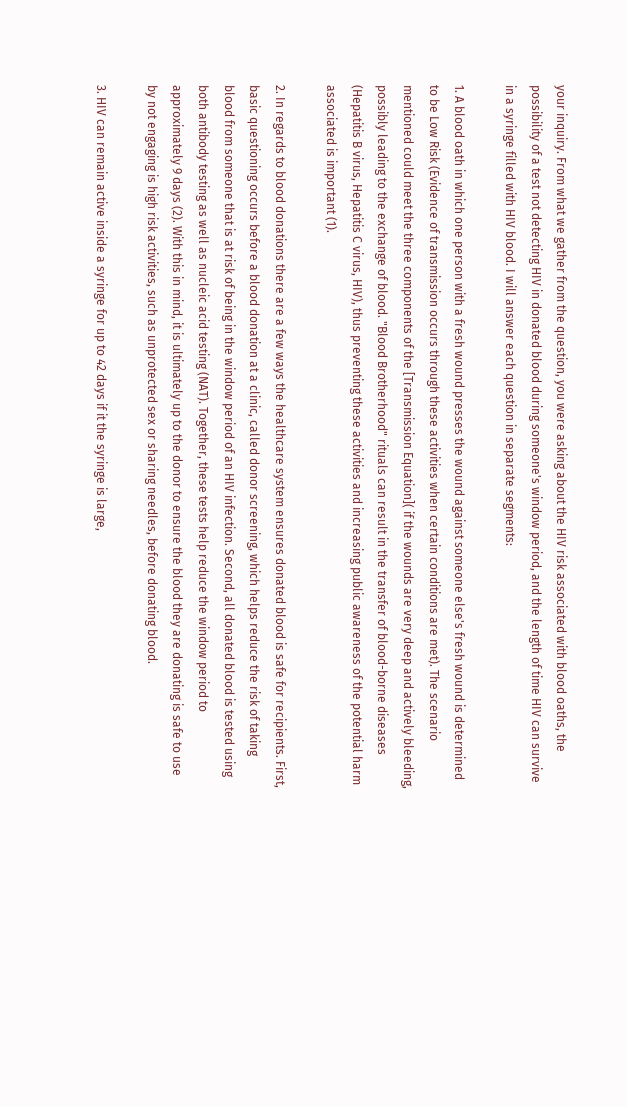your inquiry. From what we gather from the question, you were asking about the HIV risk associated with blood oaths, the possibility of a test not detecting HIV in donated blood during someone's window period, and the length of time HIV can survive in a syringe filled with HIV blood. I will answer each question in separate segments:

1. A blood oath in which one person with a fresh wound presses the wound against someone else's fresh wound is determined to be Low Risk (Evidence of transmission occurs through these activities when certain conditions are met). The scenario mentioned could meet the three components of the [Transmission Equation]( if the wounds are very deep and actively bleeding, possibly leading to the exchange of blood. "Blood Brotherhood" rituals can result in the transfer of blood-borne diseases (Hepatitis B virus, Hepatitis C virus, HIV), thus preventing these activities and increasing public awareness of the potential harm associated is important (1).

2. In regards to blood donations there are a few ways the healthcare system ensures donated blood is safe for recipients. First, basic questioning occurs before a blood donation at a clinic, called donor screening, which helps reduce the risk of taking blood from someone that is at risk of being in the window period of an HIV infection. Second, all donated blood is tested using both antibody testing as well as nucleic acid testing (NAT). Together, these tests help reduce the window period to approximately 9 days (2). With this in mind, it is ultimately up to the donor to ensure the blood they are donating is safe to use by not engaging is high risk activities, such as unprotected sex or sharing needles, before donating blood.

3. HIV can remain active inside a syringe for up to 42 days if it the syringe is large,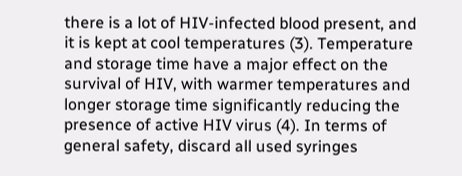there is a lot of HIV-infected blood present, and it is kept at cool temperatures (3). Temperature and storage time have a major effect on the survival of HIV, with warmer temperatures and longer storage time significantly reducing the presence of active HIV virus (4). In terms of general safety, discard all used syringes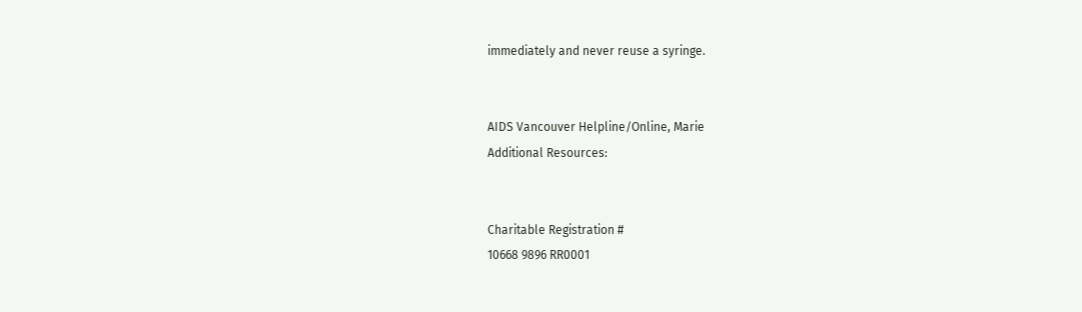immediately and never reuse a syringe.


AIDS Vancouver Helpline/Online, Marie
Additional Resources:


Charitable Registration #
10668 9896 RR0001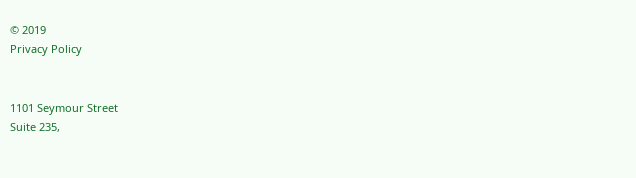© 2019
Privacy Policy


1101 Seymour Street
Suite 235,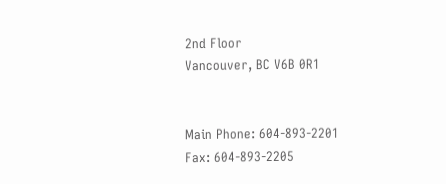2nd Floor
Vancouver, BC V6B 0R1


Main Phone: 604-893-2201
Fax: 604-893-2205